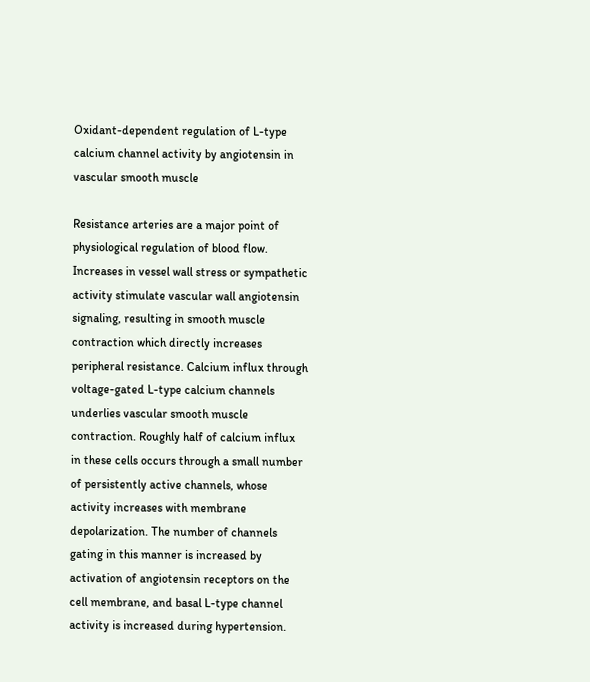Oxidant-dependent regulation of L-type calcium channel activity by angiotensin in vascular smooth muscle

Resistance arteries are a major point of physiological regulation of blood flow. Increases in vessel wall stress or sympathetic activity stimulate vascular wall angiotensin signaling, resulting in smooth muscle contraction which directly increases peripheral resistance. Calcium influx through voltage-gated L-type calcium channels underlies vascular smooth muscle contraction. Roughly half of calcium influx in these cells occurs through a small number of persistently active channels, whose activity increases with membrane depolarization. The number of channels gating in this manner is increased by activation of angiotensin receptors on the cell membrane, and basal L-type channel activity is increased during hypertension.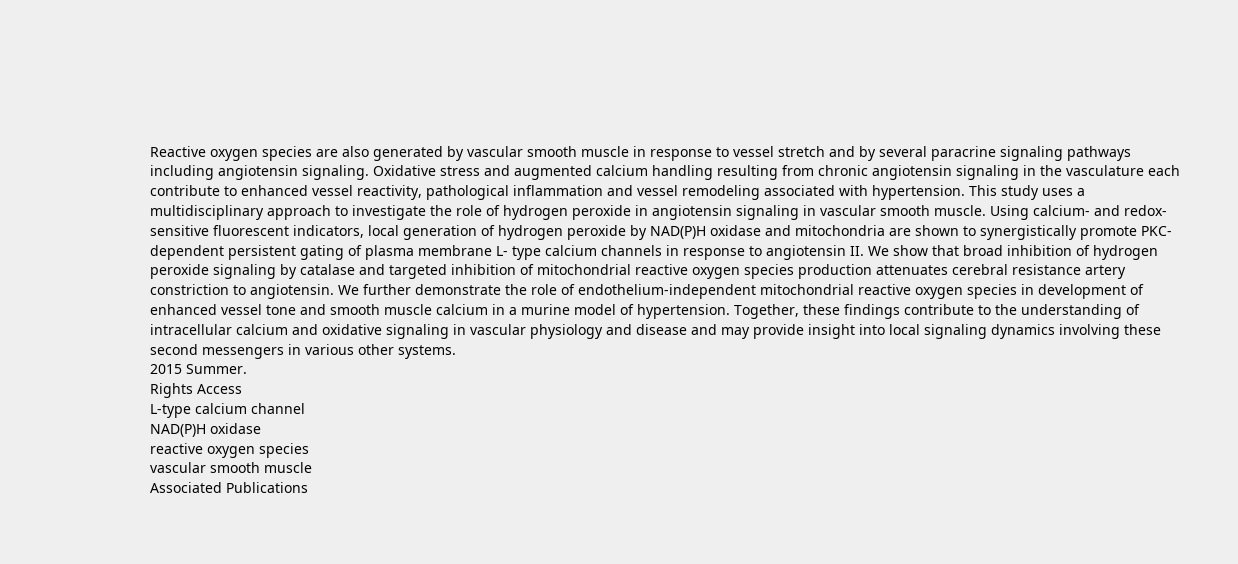Reactive oxygen species are also generated by vascular smooth muscle in response to vessel stretch and by several paracrine signaling pathways including angiotensin signaling. Oxidative stress and augmented calcium handling resulting from chronic angiotensin signaling in the vasculature each contribute to enhanced vessel reactivity, pathological inflammation and vessel remodeling associated with hypertension. This study uses a multidisciplinary approach to investigate the role of hydrogen peroxide in angiotensin signaling in vascular smooth muscle. Using calcium- and redox-sensitive fluorescent indicators, local generation of hydrogen peroxide by NAD(P)H oxidase and mitochondria are shown to synergistically promote PKC-dependent persistent gating of plasma membrane L- type calcium channels in response to angiotensin II. We show that broad inhibition of hydrogen peroxide signaling by catalase and targeted inhibition of mitochondrial reactive oxygen species production attenuates cerebral resistance artery constriction to angiotensin. We further demonstrate the role of endothelium-independent mitochondrial reactive oxygen species in development of enhanced vessel tone and smooth muscle calcium in a murine model of hypertension. Together, these findings contribute to the understanding of intracellular calcium and oxidative signaling in vascular physiology and disease and may provide insight into local signaling dynamics involving these second messengers in various other systems.
2015 Summer.
Rights Access
L-type calcium channel
NAD(P)H oxidase
reactive oxygen species
vascular smooth muscle
Associated Publications